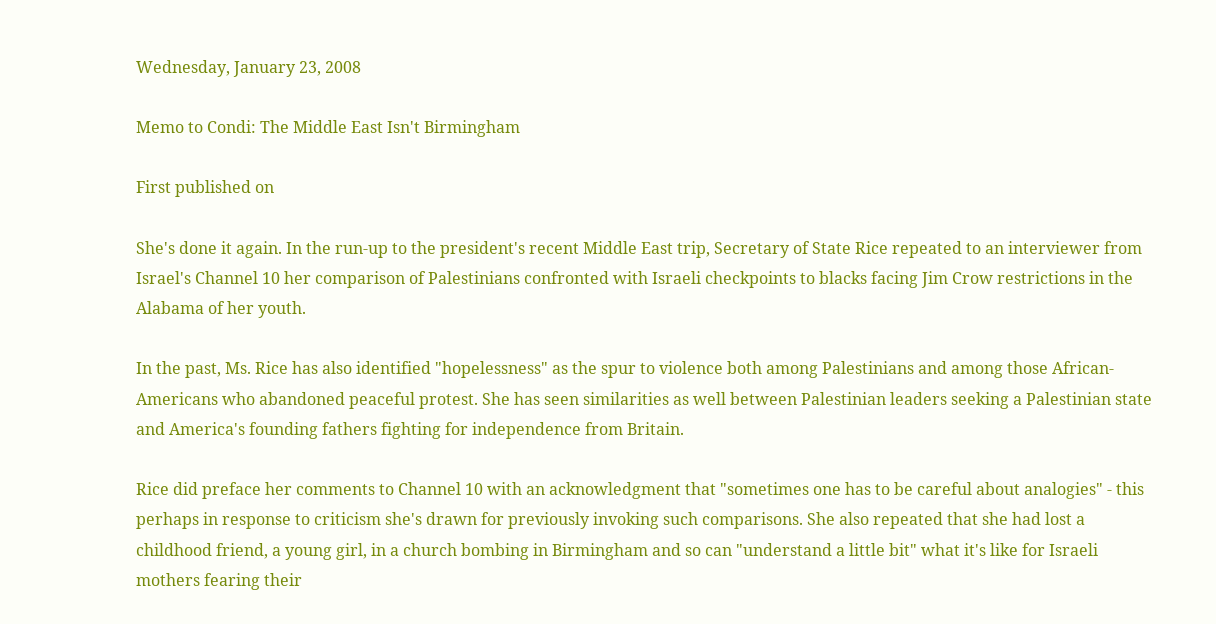Wednesday, January 23, 2008

Memo to Condi: The Middle East Isn't Birmingham

First published on

She's done it again. In the run-up to the president's recent Middle East trip, Secretary of State Rice repeated to an interviewer from Israel's Channel 10 her comparison of Palestinians confronted with Israeli checkpoints to blacks facing Jim Crow restrictions in the Alabama of her youth.

In the past, Ms. Rice has also identified "hopelessness" as the spur to violence both among Palestinians and among those African-Americans who abandoned peaceful protest. She has seen similarities as well between Palestinian leaders seeking a Palestinian state and America's founding fathers fighting for independence from Britain.

Rice did preface her comments to Channel 10 with an acknowledgment that "sometimes one has to be careful about analogies" - this perhaps in response to criticism she's drawn for previously invoking such comparisons. She also repeated that she had lost a childhood friend, a young girl, in a church bombing in Birmingham and so can "understand a little bit" what it's like for Israeli mothers fearing their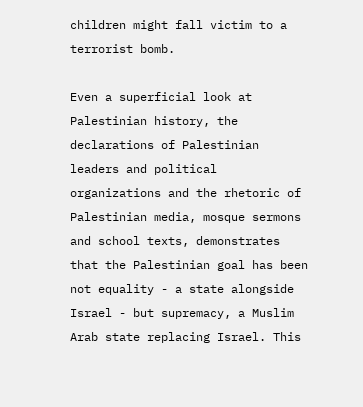children might fall victim to a terrorist bomb.

Even a superficial look at Palestinian history, the declarations of Palestinian leaders and political organizations and the rhetoric of Palestinian media, mosque sermons and school texts, demonstrates that the Palestinian goal has been not equality - a state alongside Israel - but supremacy, a Muslim Arab state replacing Israel. This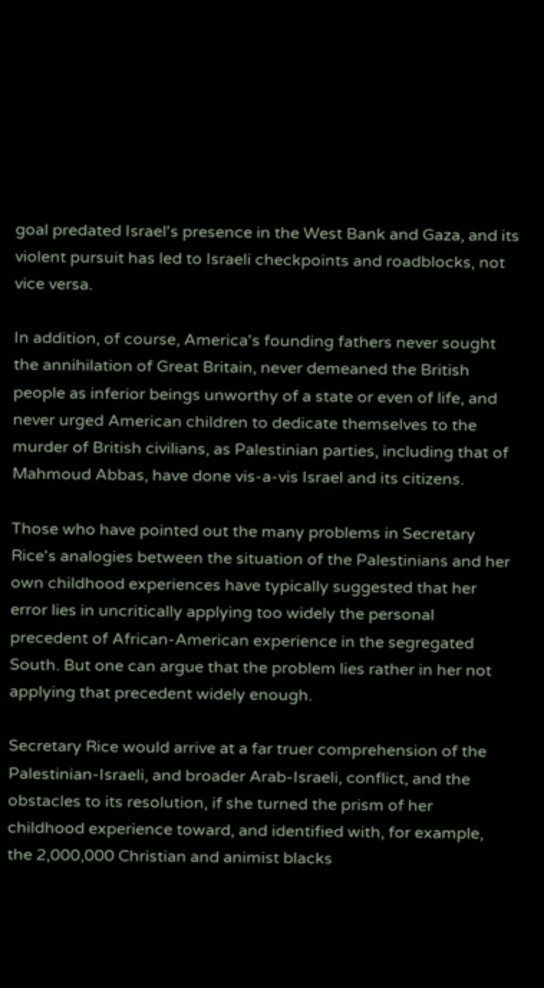goal predated Israel's presence in the West Bank and Gaza, and its violent pursuit has led to Israeli checkpoints and roadblocks, not vice versa.

In addition, of course, America's founding fathers never sought the annihilation of Great Britain, never demeaned the British people as inferior beings unworthy of a state or even of life, and never urged American children to dedicate themselves to the murder of British civilians, as Palestinian parties, including that of Mahmoud Abbas, have done vis-a-vis Israel and its citizens.

Those who have pointed out the many problems in Secretary Rice's analogies between the situation of the Palestinians and her own childhood experiences have typically suggested that her error lies in uncritically applying too widely the personal precedent of African-American experience in the segregated South. But one can argue that the problem lies rather in her not applying that precedent widely enough.

Secretary Rice would arrive at a far truer comprehension of the Palestinian-Israeli, and broader Arab-Israeli, conflict, and the obstacles to its resolution, if she turned the prism of her childhood experience toward, and identified with, for example, the 2,000,000 Christian and animist blacks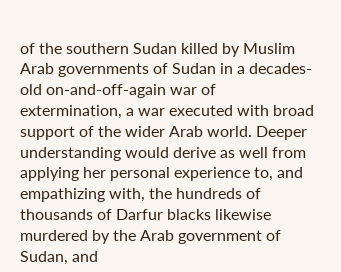of the southern Sudan killed by Muslim Arab governments of Sudan in a decades-old on-and-off-again war of extermination, a war executed with broad support of the wider Arab world. Deeper understanding would derive as well from applying her personal experience to, and empathizing with, the hundreds of thousands of Darfur blacks likewise murdered by the Arab government of Sudan, and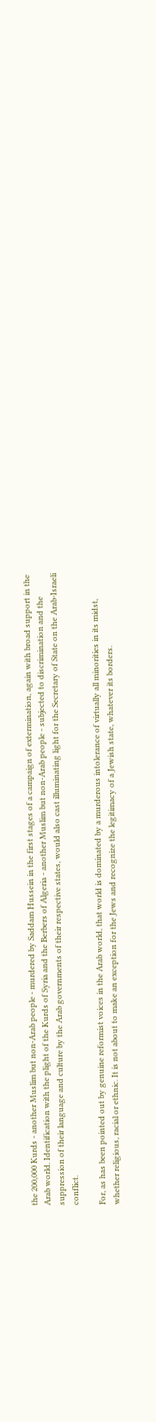the 200,000 Kurds - another Muslim but non-Arab people - murdered by Saddam Hussein in the first stages of a campaign of extermination, again with broad support in the Arab world. Identification with the plight of the Kurds of Syria and the Berbers of Algeria - another Muslim but non-Arab people - subjected to discrimination and the suppression of their language and culture by the Arab governments of their respective states, would also cast illuminating light for the Secretary of State on the Arab-Israeli conflict.

For, as has been pointed out by genuine reformist voices in the Arab world, that world is dominated by a murderous intolerance of virtually all minorities in its midst, whether religious, racial or ethnic. It is not about to make an exception for the Jews and recognize the legitimacy of a Jewish state, whatever its borders.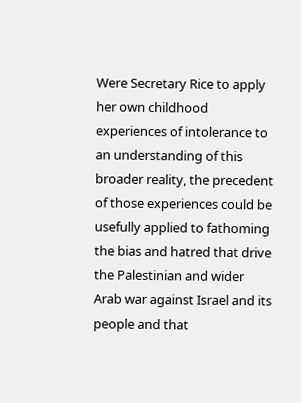Were Secretary Rice to apply her own childhood experiences of intolerance to an understanding of this broader reality, the precedent of those experiences could be usefully applied to fathoming the bias and hatred that drive the Palestinian and wider Arab war against Israel and its people and that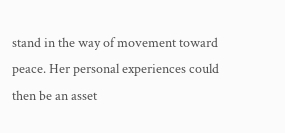stand in the way of movement toward peace. Her personal experiences could then be an asset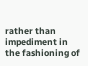rather than impediment in the fashioning of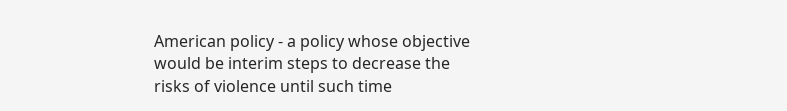American policy - a policy whose objective would be interim steps to decrease the risks of violence until such time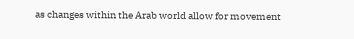as changes within the Arab world allow for movement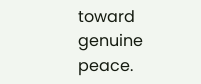toward genuine peace.